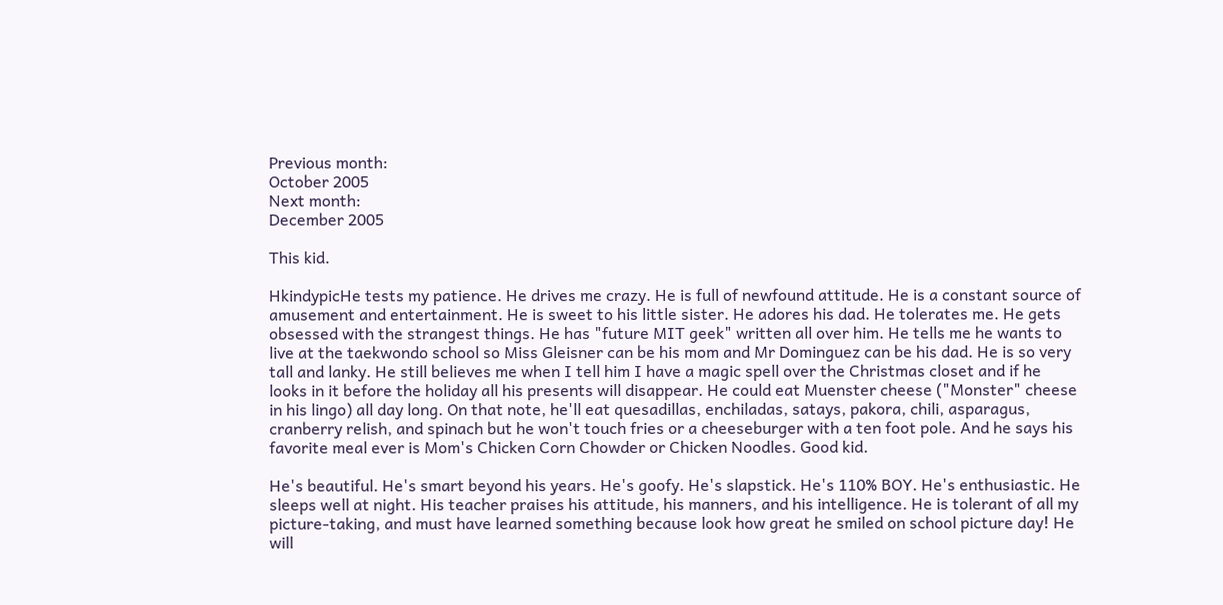Previous month:
October 2005
Next month:
December 2005

This kid.

HkindypicHe tests my patience. He drives me crazy. He is full of newfound attitude. He is a constant source of amusement and entertainment. He is sweet to his little sister. He adores his dad. He tolerates me. He gets obsessed with the strangest things. He has "future MIT geek" written all over him. He tells me he wants to live at the taekwondo school so Miss Gleisner can be his mom and Mr Dominguez can be his dad. He is so very tall and lanky. He still believes me when I tell him I have a magic spell over the Christmas closet and if he looks in it before the holiday all his presents will disappear. He could eat Muenster cheese ("Monster" cheese in his lingo) all day long. On that note, he'll eat quesadillas, enchiladas, satays, pakora, chili, asparagus, cranberry relish, and spinach but he won't touch fries or a cheeseburger with a ten foot pole. And he says his favorite meal ever is Mom's Chicken Corn Chowder or Chicken Noodles. Good kid.

He's beautiful. He's smart beyond his years. He's goofy. He's slapstick. He's 110% BOY. He's enthusiastic. He sleeps well at night. His teacher praises his attitude, his manners, and his intelligence. He is tolerant of all my picture-taking, and must have learned something because look how great he smiled on school picture day! He will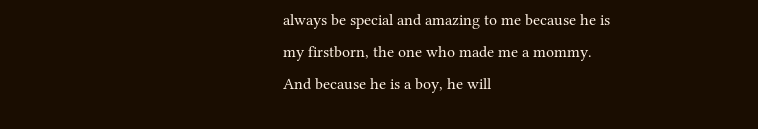always be special and amazing to me because he is my firstborn, the one who made me a mommy. And because he is a boy, he will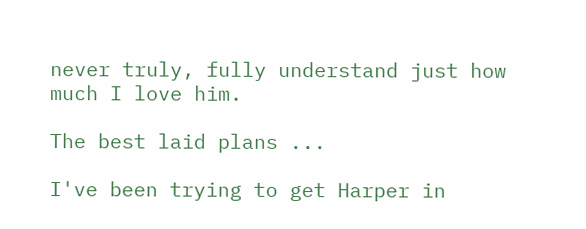never truly, fully understand just how much I love him.

The best laid plans ...

I've been trying to get Harper in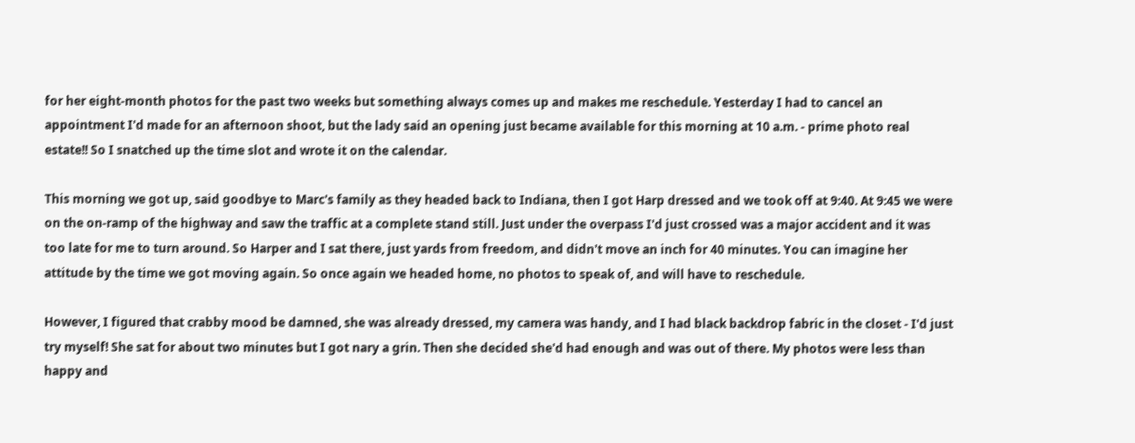for her eight-month photos for the past two weeks but something always comes up and makes me reschedule. Yesterday I had to cancel an appointment I'd made for an afternoon shoot, but the lady said an opening just became available for this morning at 10 a.m. - prime photo real estate!! So I snatched up the time slot and wrote it on the calendar.

This morning we got up, said goodbye to Marc's family as they headed back to Indiana, then I got Harp dressed and we took off at 9:40. At 9:45 we were on the on-ramp of the highway and saw the traffic at a complete stand still. Just under the overpass I'd just crossed was a major accident and it was too late for me to turn around. So Harper and I sat there, just yards from freedom, and didn't move an inch for 40 minutes. You can imagine her attitude by the time we got moving again. So once again we headed home, no photos to speak of, and will have to reschedule.

However, I figured that crabby mood be damned, she was already dressed, my camera was handy, and I had black backdrop fabric in the closet - I'd just try myself! She sat for about two minutes but I got nary a grin. Then she decided she'd had enough and was out of there. My photos were less than happy and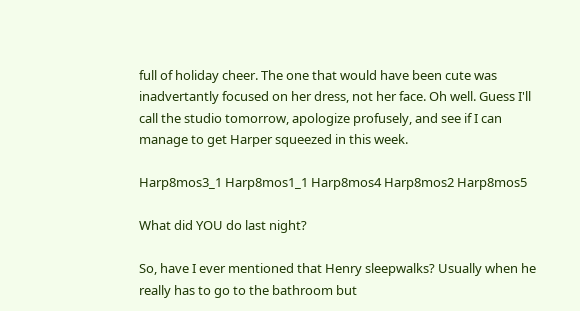full of holiday cheer. The one that would have been cute was inadvertantly focused on her dress, not her face. Oh well. Guess I'll call the studio tomorrow, apologize profusely, and see if I can manage to get Harper squeezed in this week.

Harp8mos3_1 Harp8mos1_1 Harp8mos4 Harp8mos2 Harp8mos5

What did YOU do last night?

So, have I ever mentioned that Henry sleepwalks? Usually when he really has to go to the bathroom but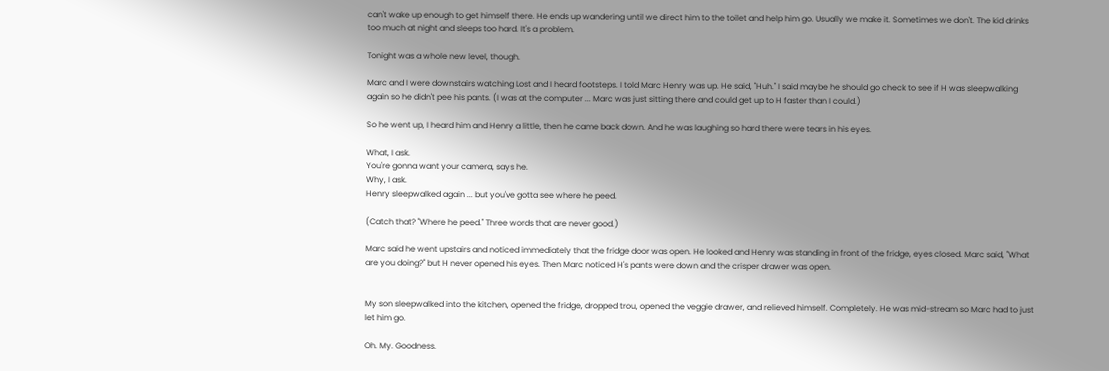can't wake up enough to get himself there. He ends up wandering until we direct him to the toilet and help him go. Usually we make it. Sometimes we don't. The kid drinks too much at night and sleeps too hard. It's a problem.

Tonight was a whole new level, though.

Marc and I were downstairs watching Lost and I heard footsteps. I told Marc Henry was up. He said, "Huh." I said maybe he should go check to see if H was sleepwalking again so he didn't pee his pants. (I was at the computer ... Marc was just sitting there and could get up to H faster than I could.)

So he went up, I heard him and Henry a little, then he came back down. And he was laughing so hard there were tears in his eyes.

What, I ask.
You're gonna want your camera, says he.
Why, I ask.
Henry sleepwalked again ... but you've gotta see where he peed.

(Catch that? "Where he peed." Three words that are never good.)

Marc said he went upstairs and noticed immediately that the fridge door was open. He looked and Henry was standing in front of the fridge, eyes closed. Marc said, "What are you doing?" but H never opened his eyes. Then Marc noticed H's pants were down and the crisper drawer was open.


My son sleepwalked into the kitchen, opened the fridge, dropped trou, opened the veggie drawer, and relieved himself. Completely. He was mid-stream so Marc had to just let him go.

Oh. My. Goodness.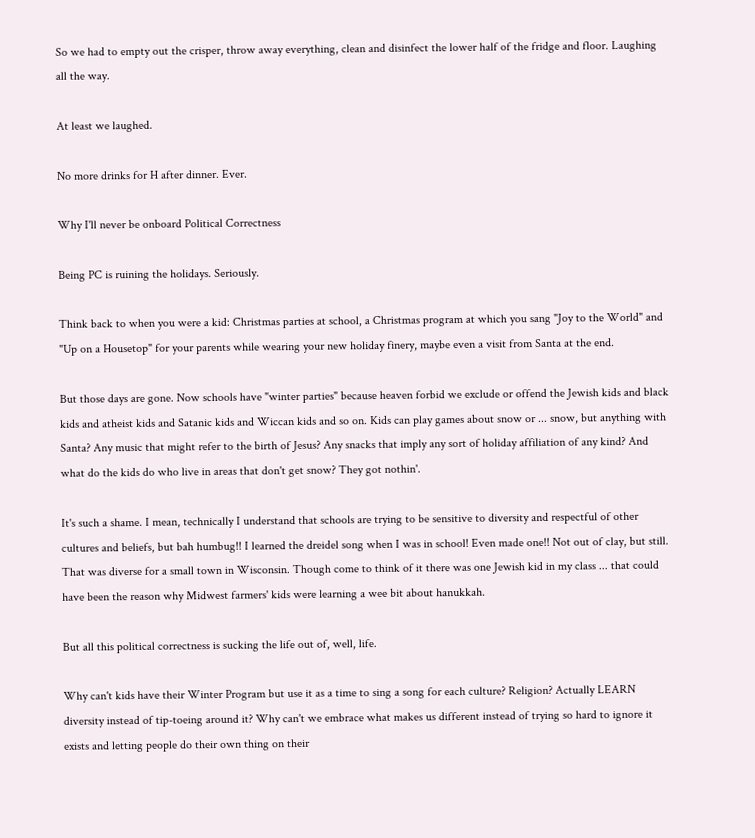So we had to empty out the crisper, throw away everything, clean and disinfect the lower half of the fridge and floor. Laughing all the way.

At least we laughed.

No more drinks for H after dinner. Ever.

Why I'll never be onboard Political Correctness

Being PC is ruining the holidays. Seriously.

Think back to when you were a kid: Christmas parties at school, a Christmas program at which you sang "Joy to the World" and "Up on a Housetop" for your parents while wearing your new holiday finery, maybe even a visit from Santa at the end.

But those days are gone. Now schools have "winter parties" because heaven forbid we exclude or offend the Jewish kids and black kids and atheist kids and Satanic kids and Wiccan kids and so on. Kids can play games about snow or ... snow, but anything with Santa? Any music that might refer to the birth of Jesus? Any snacks that imply any sort of holiday affiliation of any kind? And what do the kids do who live in areas that don't get snow? They got nothin'.

It's such a shame. I mean, technically I understand that schools are trying to be sensitive to diversity and respectful of other cultures and beliefs, but bah humbug!! I learned the dreidel song when I was in school! Even made one!! Not out of clay, but still. That was diverse for a small town in Wisconsin. Though come to think of it there was one Jewish kid in my class ... that could have been the reason why Midwest farmers' kids were learning a wee bit about hanukkah.

But all this political correctness is sucking the life out of, well, life.

Why can't kids have their Winter Program but use it as a time to sing a song for each culture? Religion? Actually LEARN diversity instead of tip-toeing around it? Why can't we embrace what makes us different instead of trying so hard to ignore it exists and letting people do their own thing on their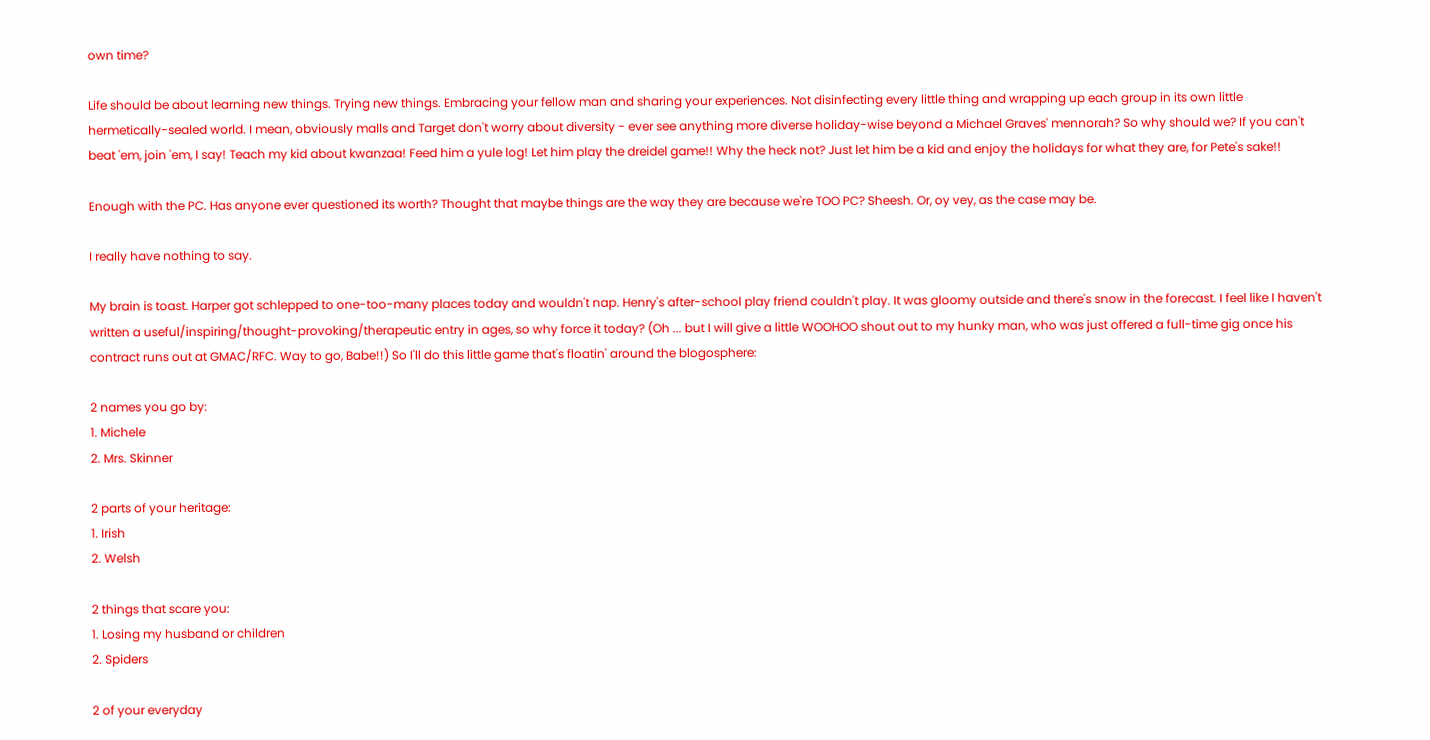own time?

Life should be about learning new things. Trying new things. Embracing your fellow man and sharing your experiences. Not disinfecting every little thing and wrapping up each group in its own little hermetically-sealed world. I mean, obviously malls and Target don't worry about diversity - ever see anything more diverse holiday-wise beyond a Michael Graves' mennorah? So why should we? If you can't beat 'em, join 'em, I say! Teach my kid about kwanzaa! Feed him a yule log! Let him play the dreidel game!! Why the heck not? Just let him be a kid and enjoy the holidays for what they are, for Pete's sake!!

Enough with the PC. Has anyone ever questioned its worth? Thought that maybe things are the way they are because we're TOO PC? Sheesh. Or, oy vey, as the case may be.

I really have nothing to say.

My brain is toast. Harper got schlepped to one-too-many places today and wouldn't nap. Henry's after-school play friend couldn't play. It was gloomy outside and there's snow in the forecast. I feel like I haven't written a useful/inspiring/thought-provoking/therapeutic entry in ages, so why force it today? (Oh ... but I will give a little WOOHOO shout out to my hunky man, who was just offered a full-time gig once his contract runs out at GMAC/RFC. Way to go, Babe!!) So I'll do this little game that's floatin' around the blogosphere:

2 names you go by:
1. Michele
2. Mrs. Skinner

2 parts of your heritage:
1. Irish
2. Welsh

2 things that scare you:
1. Losing my husband or children
2. Spiders

2 of your everyday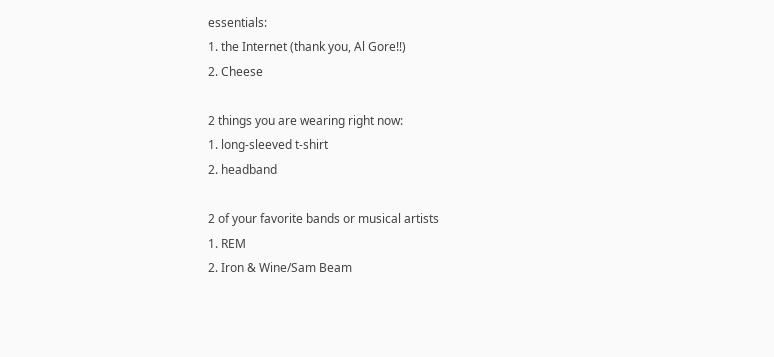essentials:
1. the Internet (thank you, Al Gore!!)
2. Cheese

2 things you are wearing right now:
1. long-sleeved t-shirt
2. headband

2 of your favorite bands or musical artists
1. REM
2. Iron & Wine/Sam Beam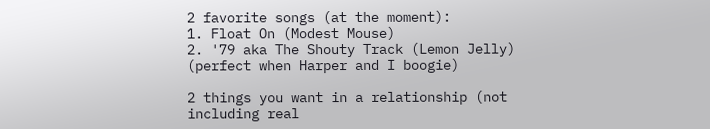2 favorite songs (at the moment):
1. Float On (Modest Mouse)
2. '79 aka The Shouty Track (Lemon Jelly) (perfect when Harper and I boogie)

2 things you want in a relationship (not including real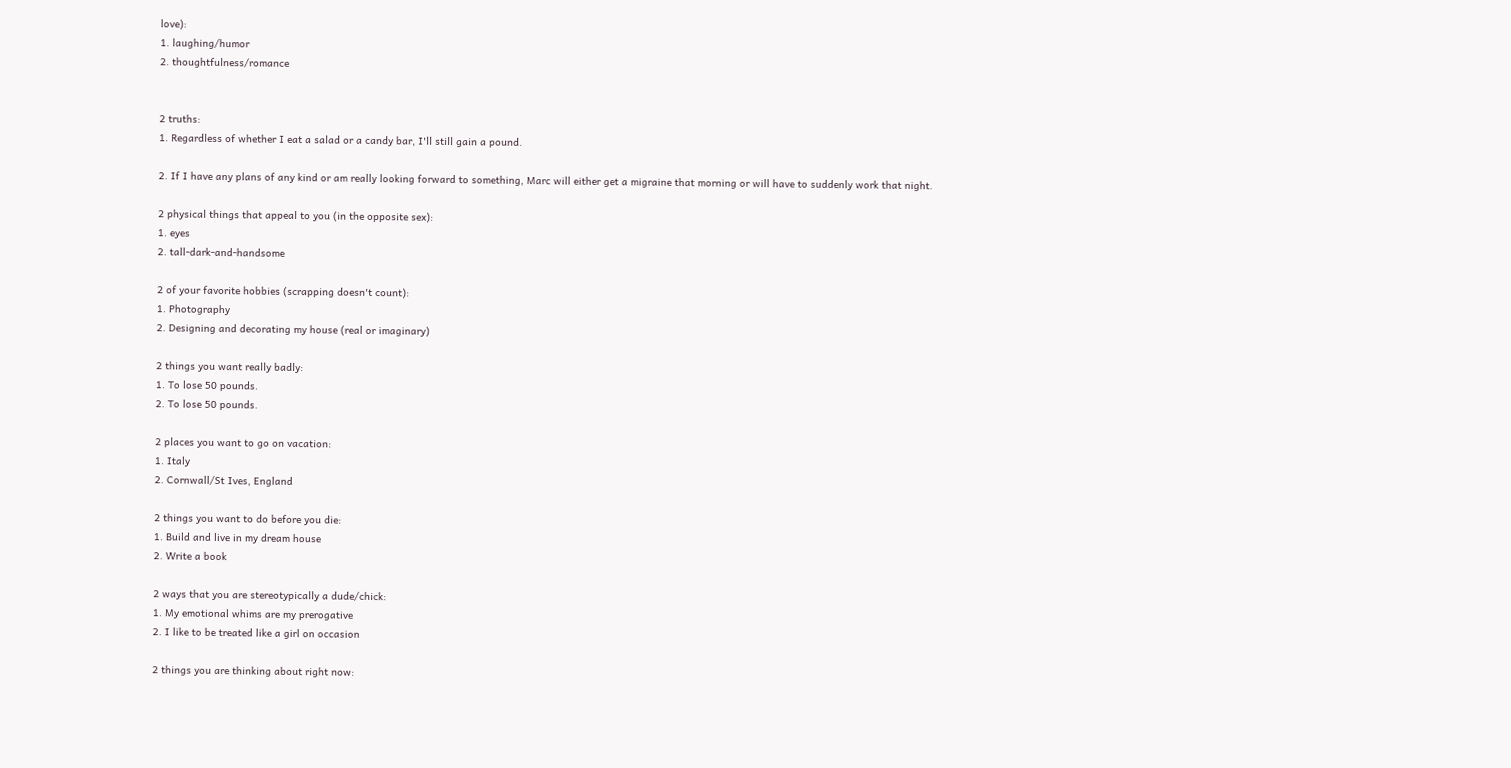love):
1. laughing/humor
2. thoughtfulness/romance


2 truths:
1. Regardless of whether I eat a salad or a candy bar, I'll still gain a pound.

2. If I have any plans of any kind or am really looking forward to something, Marc will either get a migraine that morning or will have to suddenly work that night.

2 physical things that appeal to you (in the opposite sex):
1. eyes
2. tall-dark-and-handsome

2 of your favorite hobbies (scrapping doesn't count):
1. Photography
2. Designing and decorating my house (real or imaginary)

2 things you want really badly:
1. To lose 50 pounds.
2. To lose 50 pounds.

2 places you want to go on vacation:
1. Italy
2. Cornwall/St Ives, England

2 things you want to do before you die:
1. Build and live in my dream house
2. Write a book

2 ways that you are stereotypically a dude/chick:
1. My emotional whims are my prerogative
2. I like to be treated like a girl on occasion

2 things you are thinking about right now: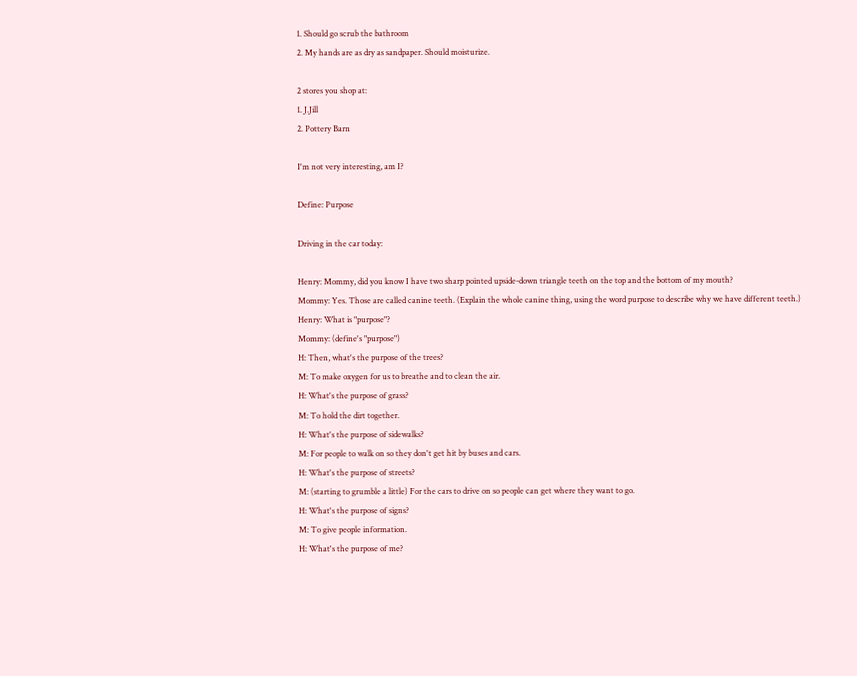1. Should go scrub the bathroom
2. My hands are as dry as sandpaper. Should moisturize.

2 stores you shop at:
1. J.Jill
2. Pottery Barn

I'm not very interesting, am I?

Define: Purpose

Driving in the car today:

Henry: Mommy, did you know I have two sharp pointed upside-down triangle teeth on the top and the bottom of my mouth?
Mommy: Yes. Those are called canine teeth. (Explain the whole canine thing, using the word purpose to describe why we have different teeth.)
Henry: What is "purpose"?
Mommy: (define's "purpose")
H: Then, what's the purpose of the trees?
M: To make oxygen for us to breathe and to clean the air.
H: What's the purpose of grass?
M: To hold the dirt together.
H: What's the purpose of sidewalks?
M: For people to walk on so they don't get hit by buses and cars.
H: What's the purpose of streets?
M: (starting to grumble a little) For the cars to drive on so people can get where they want to go.
H: What's the purpose of signs?
M: To give people information.
H: What's the purpose of me?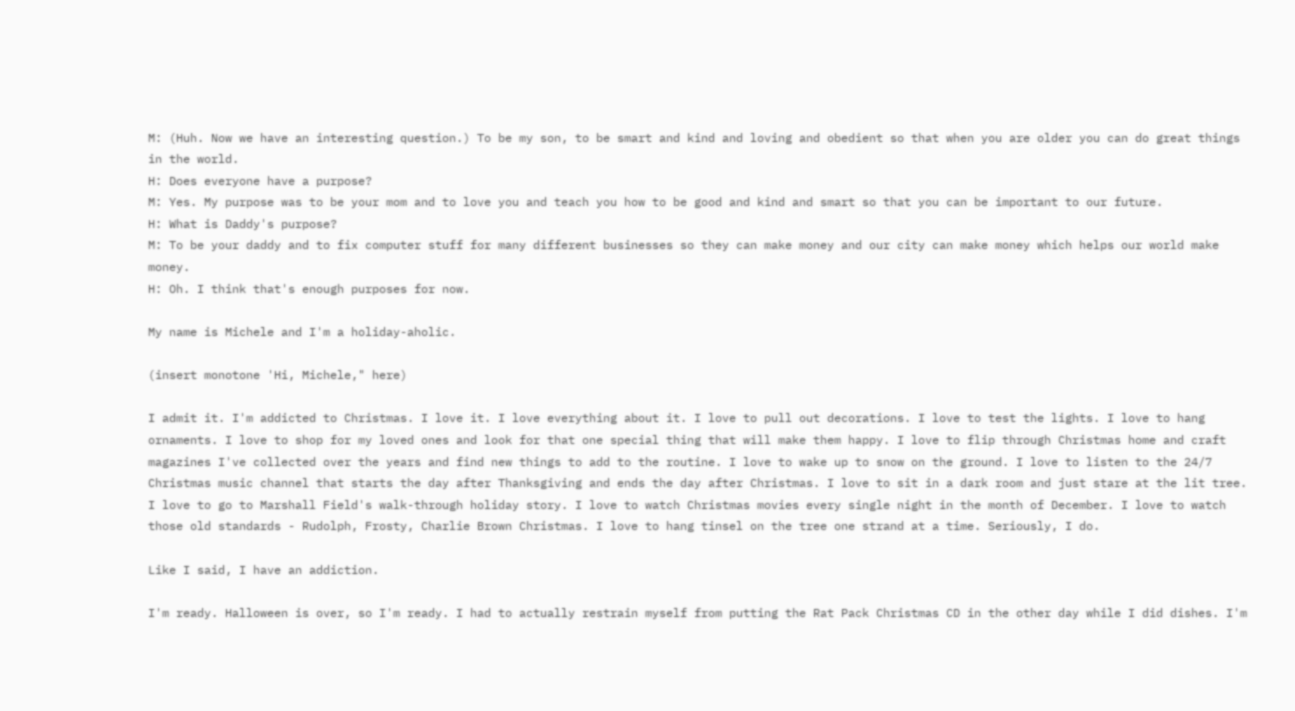M: (Huh. Now we have an interesting question.) To be my son, to be smart and kind and loving and obedient so that when you are older you can do great things in the world.
H: Does everyone have a purpose?
M: Yes. My purpose was to be your mom and to love you and teach you how to be good and kind and smart so that you can be important to our future.
H: What is Daddy's purpose?
M: To be your daddy and to fix computer stuff for many different businesses so they can make money and our city can make money which helps our world make money.
H: Oh. I think that's enough purposes for now.

My name is Michele and I'm a holiday-aholic.

(insert monotone 'Hi, Michele," here)

I admit it. I'm addicted to Christmas. I love it. I love everything about it. I love to pull out decorations. I love to test the lights. I love to hang ornaments. I love to shop for my loved ones and look for that one special thing that will make them happy. I love to flip through Christmas home and craft magazines I've collected over the years and find new things to add to the routine. I love to wake up to snow on the ground. I love to listen to the 24/7 Christmas music channel that starts the day after Thanksgiving and ends the day after Christmas. I love to sit in a dark room and just stare at the lit tree. I love to go to Marshall Field's walk-through holiday story. I love to watch Christmas movies every single night in the month of December. I love to watch those old standards - Rudolph, Frosty, Charlie Brown Christmas. I love to hang tinsel on the tree one strand at a time. Seriously, I do.

Like I said, I have an addiction.

I'm ready. Halloween is over, so I'm ready. I had to actually restrain myself from putting the Rat Pack Christmas CD in the other day while I did dishes. I'm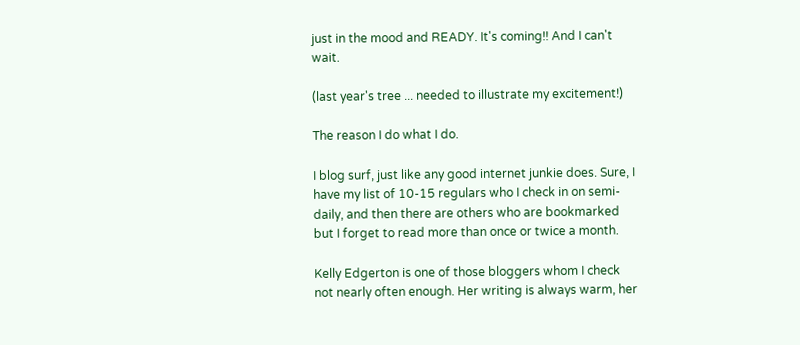just in the mood and READY. It's coming!! And I can't wait.

(last year's tree ... needed to illustrate my excitement!)

The reason I do what I do.

I blog surf, just like any good internet junkie does. Sure, I have my list of 10-15 regulars who I check in on semi-daily, and then there are others who are bookmarked but I forget to read more than once or twice a month.

Kelly Edgerton is one of those bloggers whom I check not nearly often enough. Her writing is always warm, her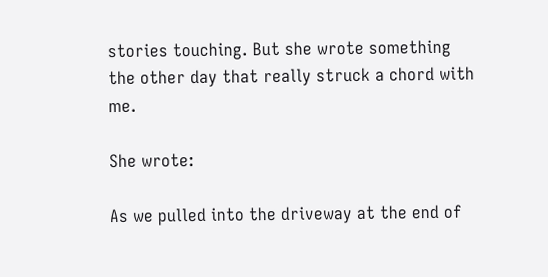stories touching. But she wrote something the other day that really struck a chord with me.

She wrote:

As we pulled into the driveway at the end of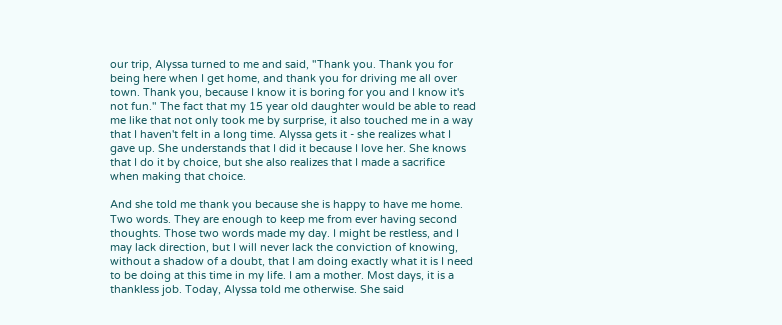our trip, Alyssa turned to me and said, "Thank you. Thank you for being here when I get home, and thank you for driving me all over town. Thank you, because I know it is boring for you and I know it's not fun." The fact that my 15 year old daughter would be able to read me like that not only took me by surprise, it also touched me in a way that I haven't felt in a long time. Alyssa gets it - she realizes what I gave up. She understands that I did it because I love her. She knows that I do it by choice, but she also realizes that I made a sacrifice when making that choice.

And she told me thank you because she is happy to have me home. Two words. They are enough to keep me from ever having second thoughts. Those two words made my day. I might be restless, and I may lack direction, but I will never lack the conviction of knowing, without a shadow of a doubt, that I am doing exactly what it is I need to be doing at this time in my life. I am a mother. Most days, it is a thankless job. Today, Alyssa told me otherwise. She said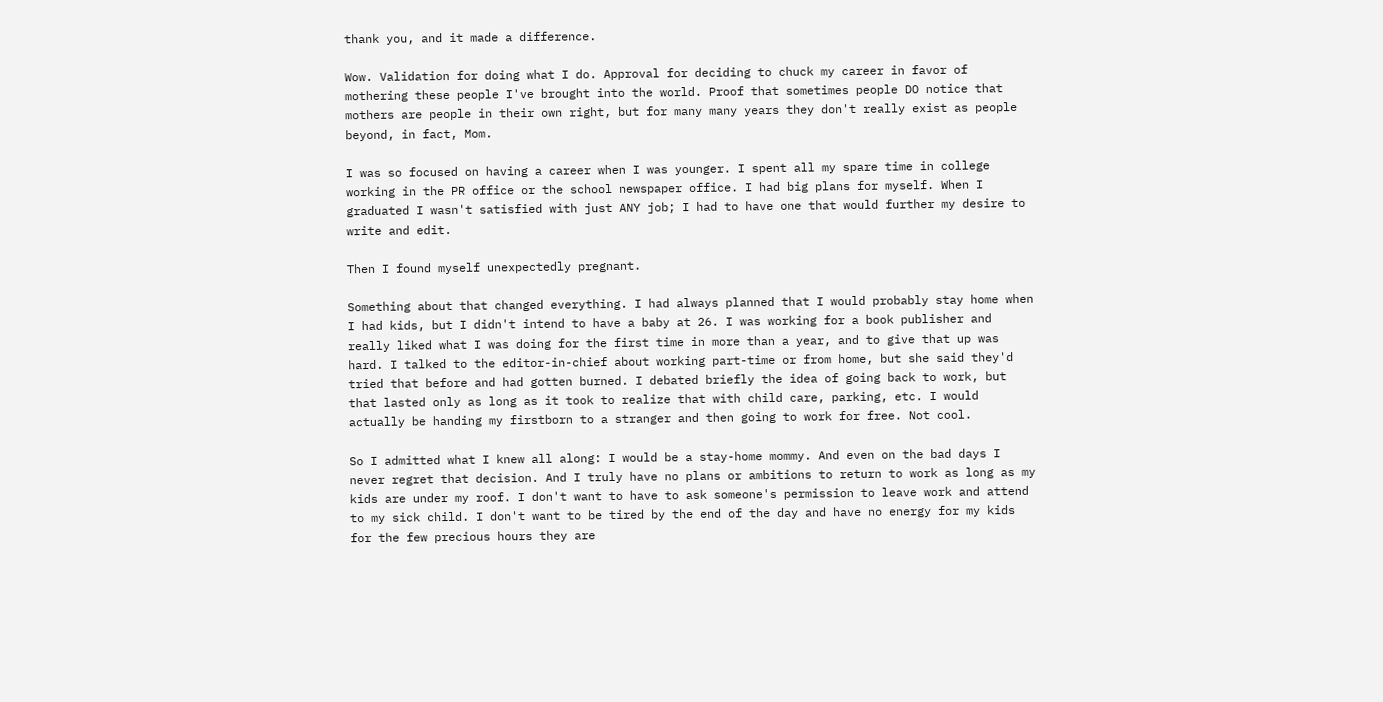thank you, and it made a difference.

Wow. Validation for doing what I do. Approval for deciding to chuck my career in favor of mothering these people I've brought into the world. Proof that sometimes people DO notice that mothers are people in their own right, but for many many years they don't really exist as people beyond, in fact, Mom.

I was so focused on having a career when I was younger. I spent all my spare time in college working in the PR office or the school newspaper office. I had big plans for myself. When I graduated I wasn't satisfied with just ANY job; I had to have one that would further my desire to write and edit.

Then I found myself unexpectedly pregnant.

Something about that changed everything. I had always planned that I would probably stay home when I had kids, but I didn't intend to have a baby at 26. I was working for a book publisher and really liked what I was doing for the first time in more than a year, and to give that up was hard. I talked to the editor-in-chief about working part-time or from home, but she said they'd tried that before and had gotten burned. I debated briefly the idea of going back to work, but that lasted only as long as it took to realize that with child care, parking, etc. I would actually be handing my firstborn to a stranger and then going to work for free. Not cool.

So I admitted what I knew all along: I would be a stay-home mommy. And even on the bad days I never regret that decision. And I truly have no plans or ambitions to return to work as long as my kids are under my roof. I don't want to have to ask someone's permission to leave work and attend to my sick child. I don't want to be tired by the end of the day and have no energy for my kids for the few precious hours they are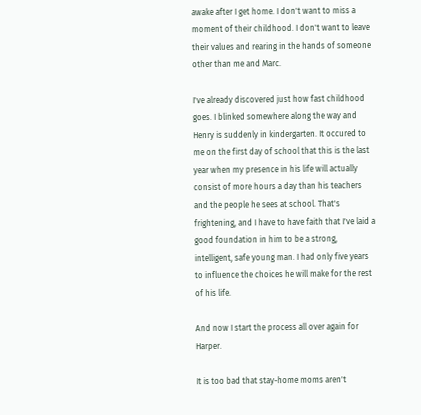awake after I get home. I don't want to miss a moment of their childhood. I don't want to leave their values and rearing in the hands of someone other than me and Marc.

I've already discovered just how fast childhood goes. I blinked somewhere along the way and Henry is suddenly in kindergarten. It occured to me on the first day of school that this is the last year when my presence in his life will actually consist of more hours a day than his teachers and the people he sees at school. That's frightening, and I have to have faith that I've laid a good foundation in him to be a strong, intelligent, safe young man. I had only five years to influence the choices he will make for the rest of his life.

And now I start the process all over again for Harper.

It is too bad that stay-home moms aren't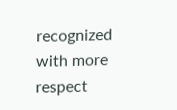recognized with more respect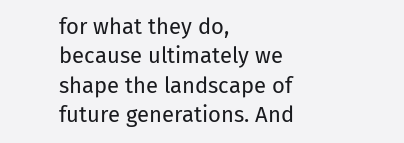for what they do, because ultimately we shape the landscape of future generations. And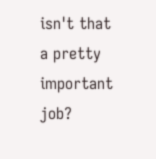isn't that a pretty important job?